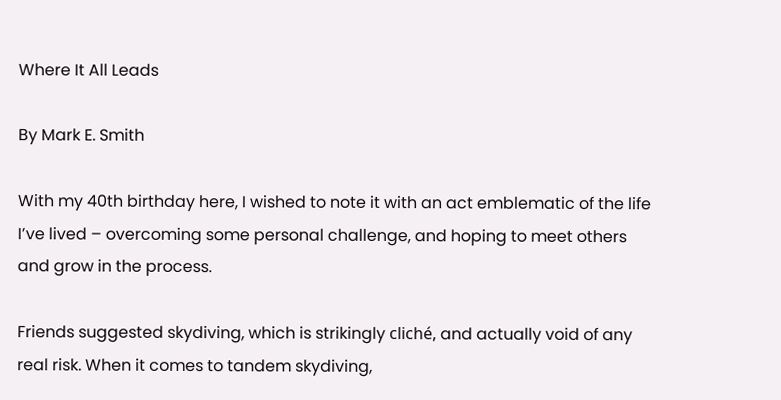Where It All Leads

By Mark E. Smith

With my 40th birthday here, I wished to note it with an act emblematic of the life I’ve lived – overcoming some personal challenge, and hoping to meet others and grow in the process.

Friends suggested skydiving, which is strikingly cliché, and actually void of any real risk. When it comes to tandem skydiving,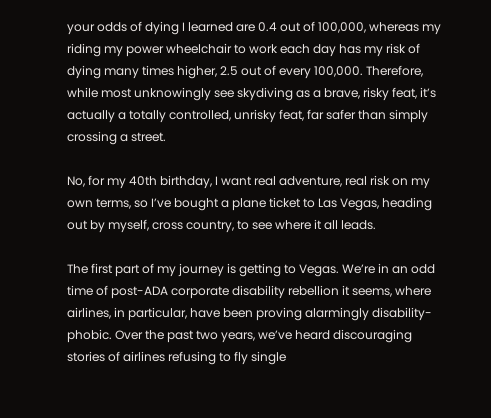your odds of dying I learned are 0.4 out of 100,000, whereas my riding my power wheelchair to work each day has my risk of dying many times higher, 2.5 out of every 100,000. Therefore, while most unknowingly see skydiving as a brave, risky feat, it’s actually a totally controlled, unrisky feat, far safer than simply crossing a street.

No, for my 40th birthday, I want real adventure, real risk on my own terms, so I’ve bought a plane ticket to Las Vegas, heading out by myself, cross country, to see where it all leads.

The first part of my journey is getting to Vegas. We’re in an odd time of post-ADA corporate disability rebellion it seems, where airlines, in particular, have been proving alarmingly disability-phobic. Over the past two years, we’ve heard discouraging stories of airlines refusing to fly single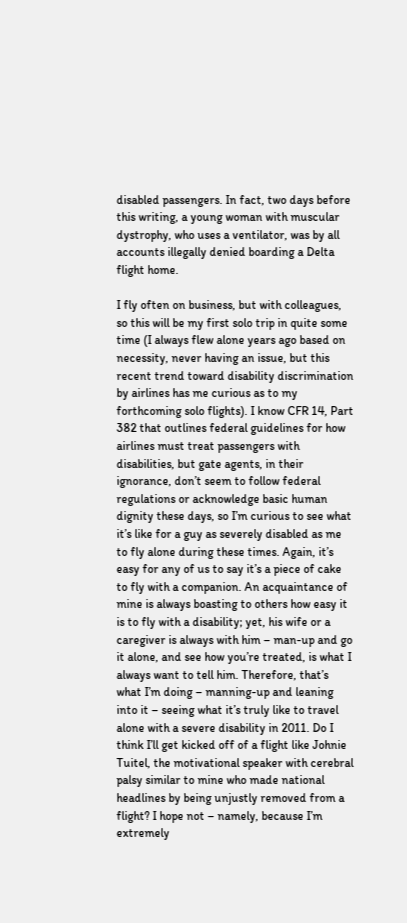disabled passengers. In fact, two days before this writing, a young woman with muscular dystrophy, who uses a ventilator, was by all accounts illegally denied boarding a Delta flight home.

I fly often on business, but with colleagues, so this will be my first solo trip in quite some time (I always flew alone years ago based on necessity, never having an issue, but this recent trend toward disability discrimination by airlines has me curious as to my forthcoming solo flights). I know CFR 14, Part 382 that outlines federal guidelines for how airlines must treat passengers with disabilities, but gate agents, in their ignorance, don’t seem to follow federal regulations or acknowledge basic human dignity these days, so I’m curious to see what it’s like for a guy as severely disabled as me to fly alone during these times. Again, it’s easy for any of us to say it’s a piece of cake to fly with a companion. An acquaintance of mine is always boasting to others how easy it is to fly with a disability; yet, his wife or a caregiver is always with him – man-up and go it alone, and see how you’re treated, is what I always want to tell him. Therefore, that’s what I’m doing – manning-up and leaning into it – seeing what it’s truly like to travel alone with a severe disability in 2011. Do I think I’ll get kicked off of a flight like Johnie Tuitel, the motivational speaker with cerebral palsy similar to mine who made national headlines by being unjustly removed from a flight? I hope not – namely, because I’m extremely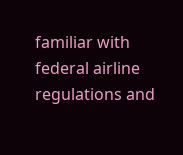familiar with federal airline regulations and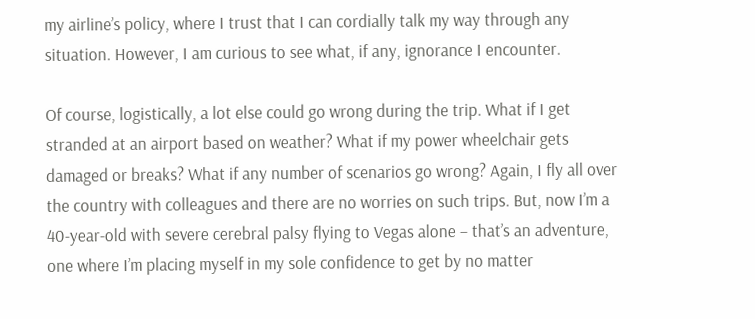my airline’s policy, where I trust that I can cordially talk my way through any situation. However, I am curious to see what, if any, ignorance I encounter.

Of course, logistically, a lot else could go wrong during the trip. What if I get stranded at an airport based on weather? What if my power wheelchair gets damaged or breaks? What if any number of scenarios go wrong? Again, I fly all over the country with colleagues and there are no worries on such trips. But, now I’m a 40-year-old with severe cerebral palsy flying to Vegas alone – that’s an adventure, one where I’m placing myself in my sole confidence to get by no matter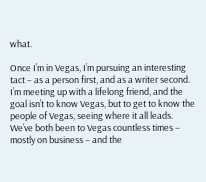what.

Once I’m in Vegas, I’m pursuing an interesting tact – as a person first, and as a writer second. I’m meeting up with a lifelong friend, and the goal isn’t to know Vegas, but to get to know the people of Vegas, seeing where it all leads. We’ve both been to Vegas countless times – mostly on business – and the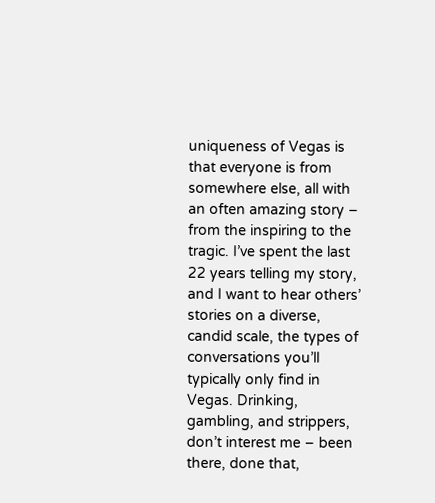uniqueness of Vegas is that everyone is from somewhere else, all with an often amazing story – from the inspiring to the tragic. I’ve spent the last 22 years telling my story, and I want to hear others’ stories on a diverse, candid scale, the types of conversations you’ll typically only find in Vegas. Drinking, gambling, and strippers, don’t interest me – been there, done that,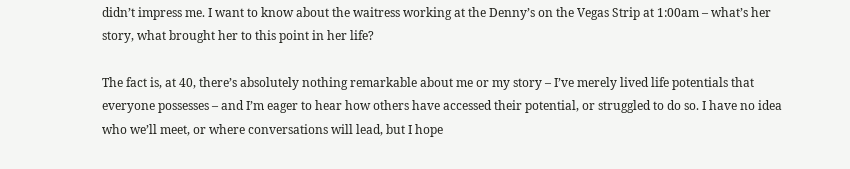didn’t impress me. I want to know about the waitress working at the Denny’s on the Vegas Strip at 1:00am – what’s her story, what brought her to this point in her life?

The fact is, at 40, there’s absolutely nothing remarkable about me or my story – I’ve merely lived life potentials that everyone possesses – and I’m eager to hear how others have accessed their potential, or struggled to do so. I have no idea who we’ll meet, or where conversations will lead, but I hope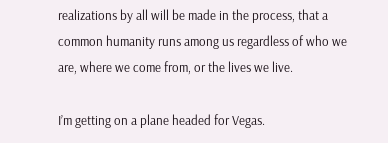realizations by all will be made in the process, that a common humanity runs among us regardless of who we are, where we come from, or the lives we live.

I’m getting on a plane headed for Vegas.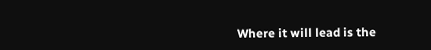Where it will lead is the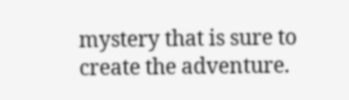mystery that is sure to create the adventure.